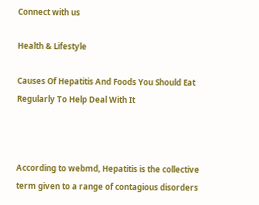Connect with us

Health & Lifestyle

Causes Of Hepatitis And Foods You Should Eat Regularly To Help Deal With It



According to webmd, Hepatitis is the collective term given to a range of contagious disorders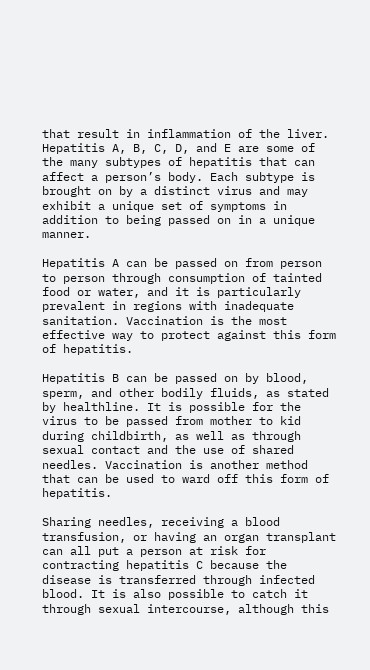that result in inflammation of the liver. Hepatitis A, B, C, D, and E are some of the many subtypes of hepatitis that can affect a person’s body. Each subtype is brought on by a distinct virus and may exhibit a unique set of symptoms in addition to being passed on in a unique manner.

Hepatitis A can be passed on from person to person through consumption of tainted food or water, and it is particularly prevalent in regions with inadequate sanitation. Vaccination is the most effective way to protect against this form of hepatitis.

Hepatitis B can be passed on by blood, sperm, and other bodily fluids, as stated by healthline. It is possible for the virus to be passed from mother to kid during childbirth, as well as through sexual contact and the use of shared needles. Vaccination is another method that can be used to ward off this form of hepatitis.

Sharing needles, receiving a blood transfusion, or having an organ transplant can all put a person at risk for contracting hepatitis C because the disease is transferred through infected blood. It is also possible to catch it through sexual intercourse, although this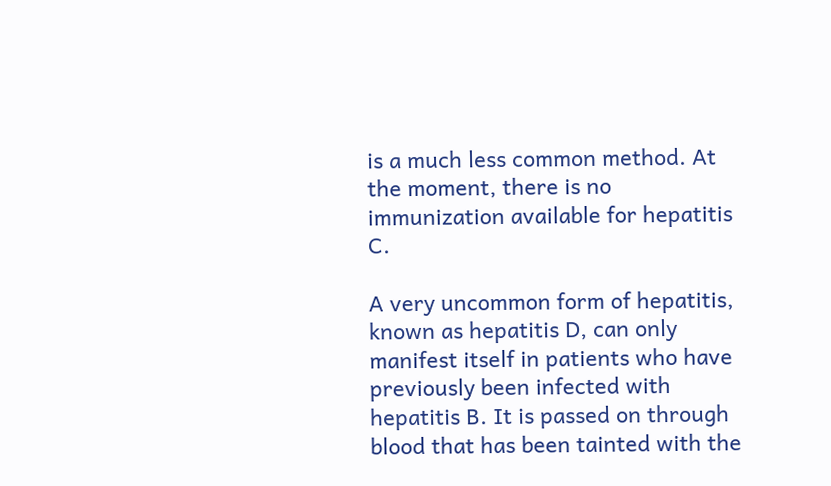is a much less common method. At the moment, there is no immunization available for hepatitis C.

A very uncommon form of hepatitis, known as hepatitis D, can only manifest itself in patients who have previously been infected with hepatitis B. It is passed on through blood that has been tainted with the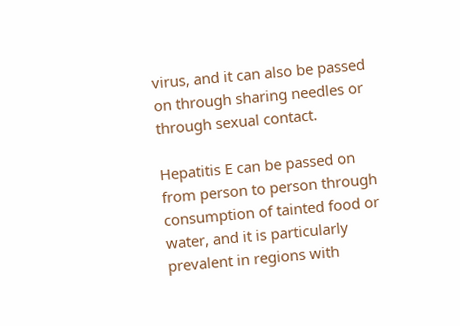virus, and it can also be passed on through sharing needles or through sexual contact.

Hepatitis E can be passed on from person to person through consumption of tainted food or water, and it is particularly prevalent in regions with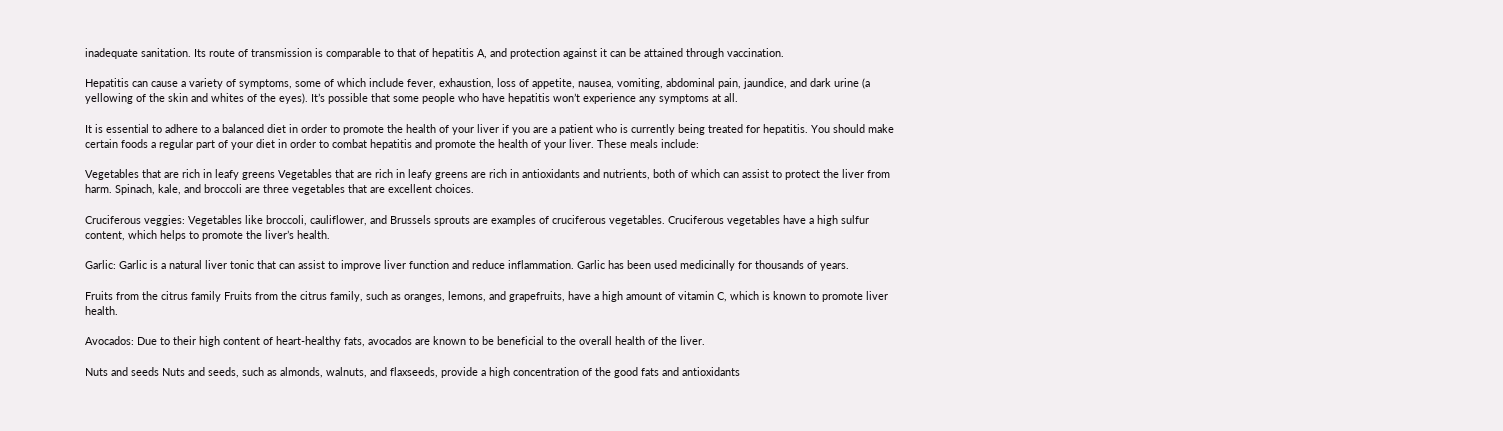inadequate sanitation. Its route of transmission is comparable to that of hepatitis A, and protection against it can be attained through vaccination.

Hepatitis can cause a variety of symptoms, some of which include fever, exhaustion, loss of appetite, nausea, vomiting, abdominal pain, jaundice, and dark urine (a yellowing of the skin and whites of the eyes). It’s possible that some people who have hepatitis won’t experience any symptoms at all.

It is essential to adhere to a balanced diet in order to promote the health of your liver if you are a patient who is currently being treated for hepatitis. You should make certain foods a regular part of your diet in order to combat hepatitis and promote the health of your liver. These meals include:

Vegetables that are rich in leafy greens Vegetables that are rich in leafy greens are rich in antioxidants and nutrients, both of which can assist to protect the liver from harm. Spinach, kale, and broccoli are three vegetables that are excellent choices.

Cruciferous veggies: Vegetables like broccoli, cauliflower, and Brussels sprouts are examples of cruciferous vegetables. Cruciferous vegetables have a high sulfur content, which helps to promote the liver’s health.

Garlic: Garlic is a natural liver tonic that can assist to improve liver function and reduce inflammation. Garlic has been used medicinally for thousands of years.

Fruits from the citrus family Fruits from the citrus family, such as oranges, lemons, and grapefruits, have a high amount of vitamin C, which is known to promote liver health.

Avocados: Due to their high content of heart-healthy fats, avocados are known to be beneficial to the overall health of the liver.

Nuts and seeds Nuts and seeds, such as almonds, walnuts, and flaxseeds, provide a high concentration of the good fats and antioxidants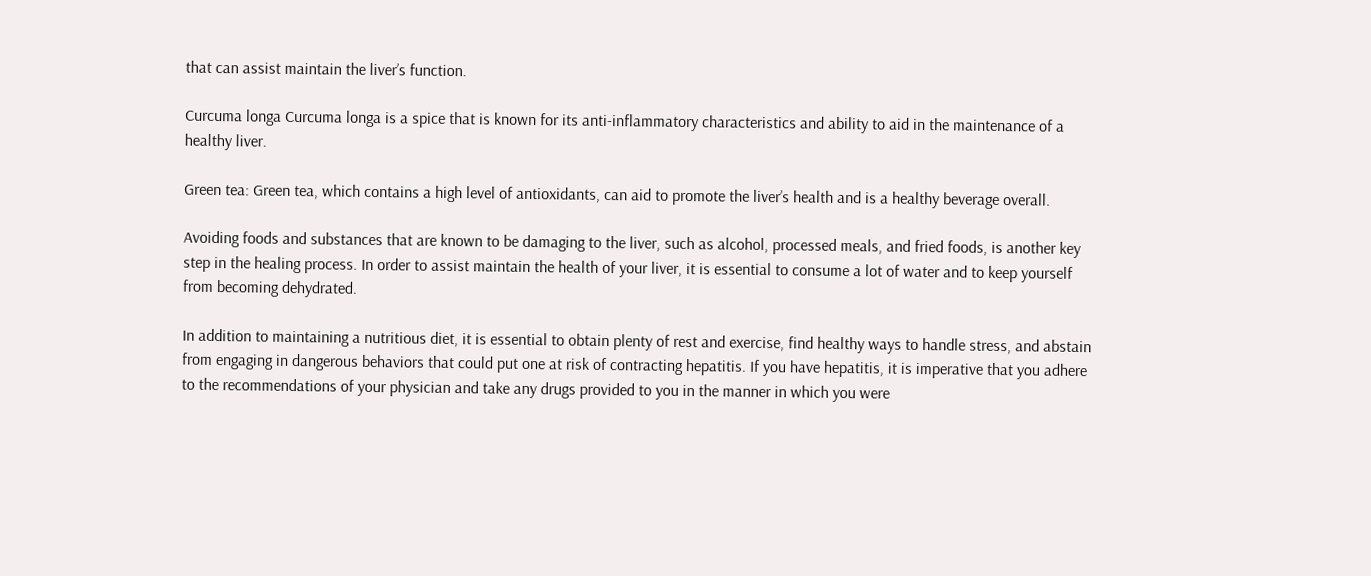that can assist maintain the liver’s function.

Curcuma longa Curcuma longa is a spice that is known for its anti-inflammatory characteristics and ability to aid in the maintenance of a healthy liver.

Green tea: Green tea, which contains a high level of antioxidants, can aid to promote the liver’s health and is a healthy beverage overall.

Avoiding foods and substances that are known to be damaging to the liver, such as alcohol, processed meals, and fried foods, is another key step in the healing process. In order to assist maintain the health of your liver, it is essential to consume a lot of water and to keep yourself from becoming dehydrated.

In addition to maintaining a nutritious diet, it is essential to obtain plenty of rest and exercise, find healthy ways to handle stress, and abstain from engaging in dangerous behaviors that could put one at risk of contracting hepatitis. If you have hepatitis, it is imperative that you adhere to the recommendations of your physician and take any drugs provided to you in the manner in which you were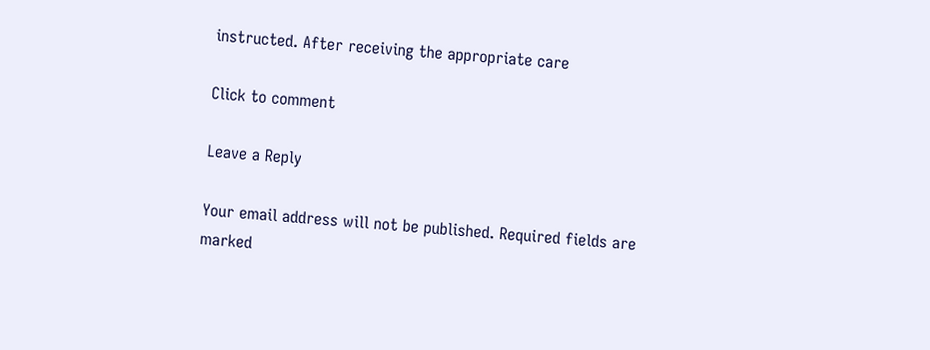instructed. After receiving the appropriate care

Click to comment

Leave a Reply

Your email address will not be published. Required fields are marked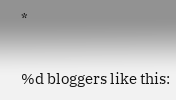*


%d bloggers like this: